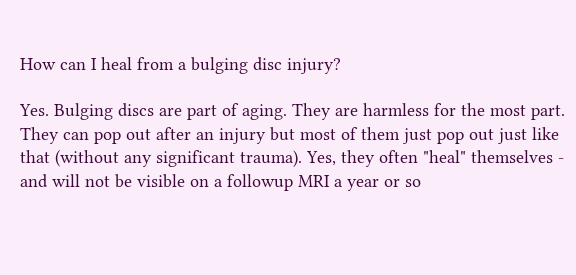How can I heal from a bulging disc injury?

Yes. Bulging discs are part of aging. They are harmless for the most part. They can pop out after an injury but most of them just pop out just like that (without any significant trauma). Yes, they often "heal" themselves - and will not be visible on a followup MRI a year or so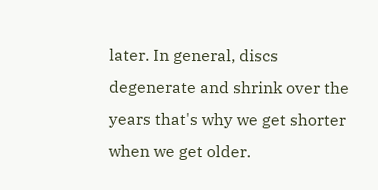later. In general, discs degenerate and shrink over the years that's why we get shorter when we get older.